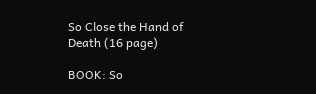So Close the Hand of Death (16 page)

BOOK: So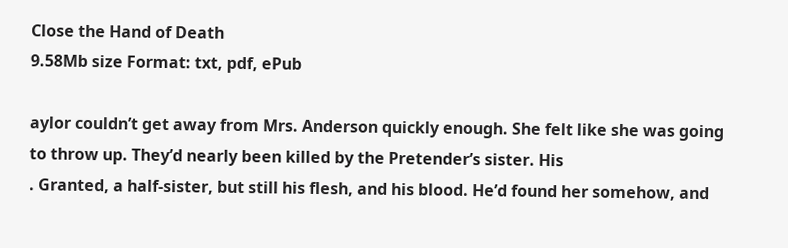Close the Hand of Death
9.58Mb size Format: txt, pdf, ePub

aylor couldn’t get away from Mrs. Anderson quickly enough. She felt like she was going to throw up. They’d nearly been killed by the Pretender’s sister. His
. Granted, a half-sister, but still his flesh, and his blood. He’d found her somehow, and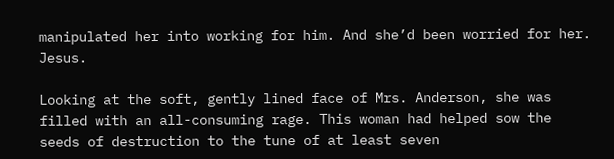manipulated her into working for him. And she’d been worried for her. Jesus.

Looking at the soft, gently lined face of Mrs. Anderson, she was filled with an all-consuming rage. This woman had helped sow the seeds of destruction to the tune of at least seven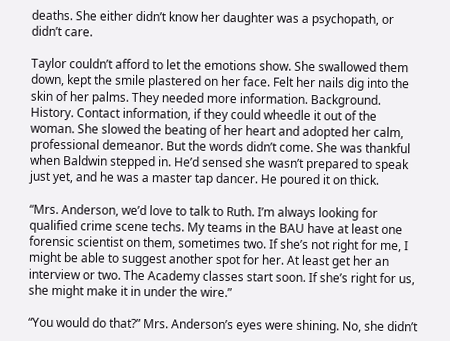deaths. She either didn’t know her daughter was a psychopath, or didn’t care.

Taylor couldn’t afford to let the emotions show. She swallowed them down, kept the smile plastered on her face. Felt her nails dig into the skin of her palms. They needed more information. Background. History. Contact information, if they could wheedle it out of the woman. She slowed the beating of her heart and adopted her calm, professional demeanor. But the words didn’t come. She was thankful when Baldwin stepped in. He’d sensed she wasn’t prepared to speak just yet, and he was a master tap dancer. He poured it on thick.

“Mrs. Anderson, we’d love to talk to Ruth. I’m always looking for qualified crime scene techs. My teams in the BAU have at least one forensic scientist on them, sometimes two. If she’s not right for me, I might be able to suggest another spot for her. At least get her an interview or two. The Academy classes start soon. If she’s right for us, she might make it in under the wire.”

“You would do that?” Mrs. Anderson’s eyes were shining. No, she didn’t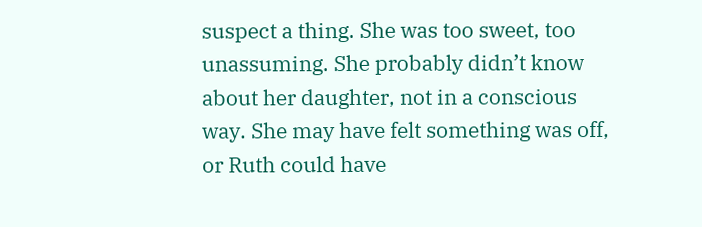suspect a thing. She was too sweet, too unassuming. She probably didn’t know about her daughter, not in a conscious way. She may have felt something was off, or Ruth could have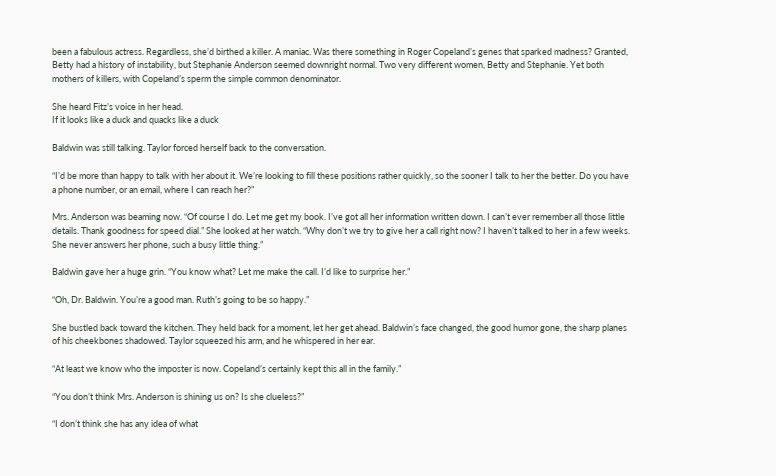been a fabulous actress. Regardless, she’d birthed a killer. A maniac. Was there something in Roger Copeland’s genes that sparked madness? Granted, Betty had a history of instability, but Stephanie Anderson seemed downright normal. Two very different women, Betty and Stephanie. Yet both mothers of killers, with Copeland’s sperm the simple common denominator.

She heard Fitz’s voice in her head.
If it looks like a duck and quacks like a duck

Baldwin was still talking. Taylor forced herself back to the conversation.

“I’d be more than happy to talk with her about it. We’re looking to fill these positions rather quickly, so the sooner I talk to her the better. Do you have a phone number, or an email, where I can reach her?”

Mrs. Anderson was beaming now. “Of course I do. Let me get my book. I’ve got all her information written down. I can’t ever remember all those little details. Thank goodness for speed dial.” She looked at her watch. “Why don’t we try to give her a call right now? I haven’t talked to her in a few weeks. She never answers her phone, such a busy little thing.”

Baldwin gave her a huge grin. “You know what? Let me make the call. I’d like to surprise her.”

“Oh, Dr. Baldwin. You’re a good man. Ruth’s going to be so happy.”

She bustled back toward the kitchen. They held back for a moment, let her get ahead. Baldwin’s face changed, the good humor gone, the sharp planes of his cheekbones shadowed. Taylor squeezed his arm, and he whispered in her ear.

“At least we know who the imposter is now. Copeland’s certainly kept this all in the family.”

“You don’t think Mrs. Anderson is shining us on? Is she clueless?”

“I don’t think she has any idea of what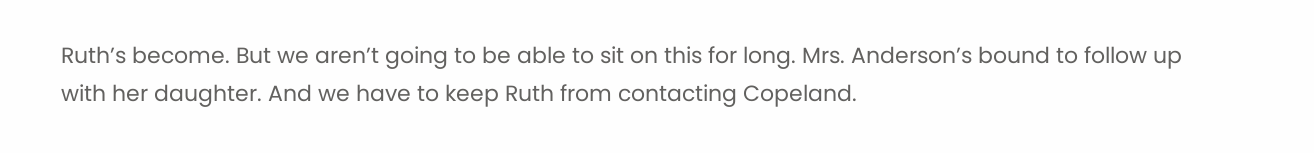Ruth’s become. But we aren’t going to be able to sit on this for long. Mrs. Anderson’s bound to follow up with her daughter. And we have to keep Ruth from contacting Copeland.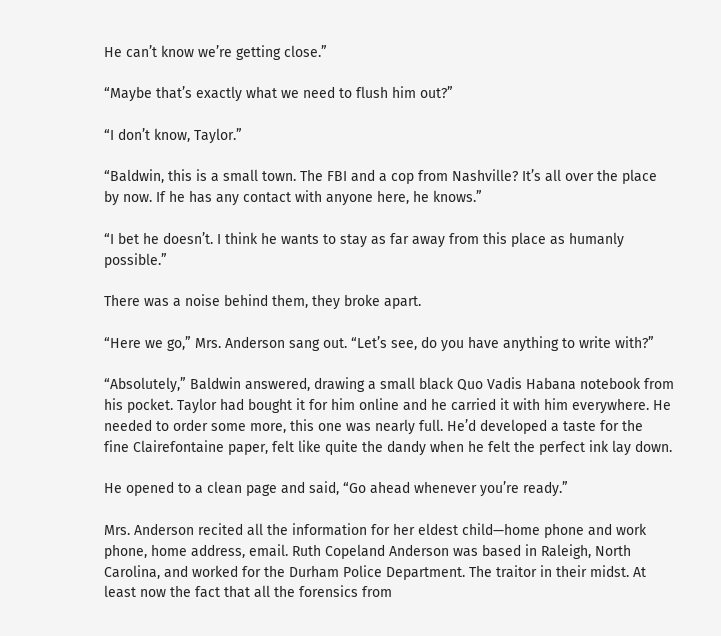He can’t know we’re getting close.”

“Maybe that’s exactly what we need to flush him out?”

“I don’t know, Taylor.”

“Baldwin, this is a small town. The FBI and a cop from Nashville? It’s all over the place by now. If he has any contact with anyone here, he knows.”

“I bet he doesn’t. I think he wants to stay as far away from this place as humanly possible.”

There was a noise behind them, they broke apart.

“Here we go,” Mrs. Anderson sang out. “Let’s see, do you have anything to write with?”

“Absolutely,” Baldwin answered, drawing a small black Quo Vadis Habana notebook from his pocket. Taylor had bought it for him online and he carried it with him everywhere. He needed to order some more, this one was nearly full. He’d developed a taste for the
fine Clairefontaine paper, felt like quite the dandy when he felt the perfect ink lay down.

He opened to a clean page and said, “Go ahead whenever you’re ready.”

Mrs. Anderson recited all the information for her eldest child—home phone and work phone, home address, email. Ruth Copeland Anderson was based in Raleigh, North Carolina, and worked for the Durham Police Department. The traitor in their midst. At least now the fact that all the forensics from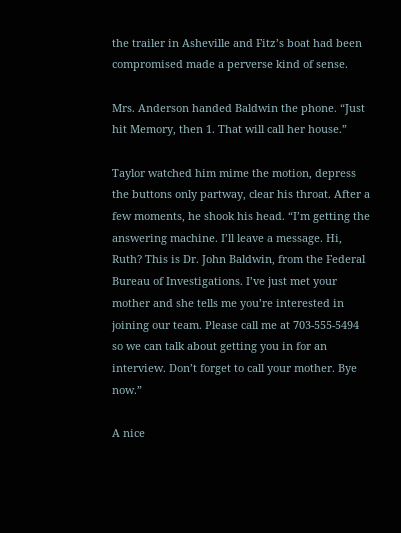the trailer in Asheville and Fitz’s boat had been compromised made a perverse kind of sense.

Mrs. Anderson handed Baldwin the phone. “Just hit Memory, then 1. That will call her house.”

Taylor watched him mime the motion, depress the buttons only partway, clear his throat. After a few moments, he shook his head. “I’m getting the answering machine. I’ll leave a message. Hi, Ruth? This is Dr. John Baldwin, from the Federal Bureau of Investigations. I’ve just met your mother and she tells me you’re interested in joining our team. Please call me at 703-555-5494 so we can talk about getting you in for an interview. Don’t forget to call your mother. Bye now.”

A nice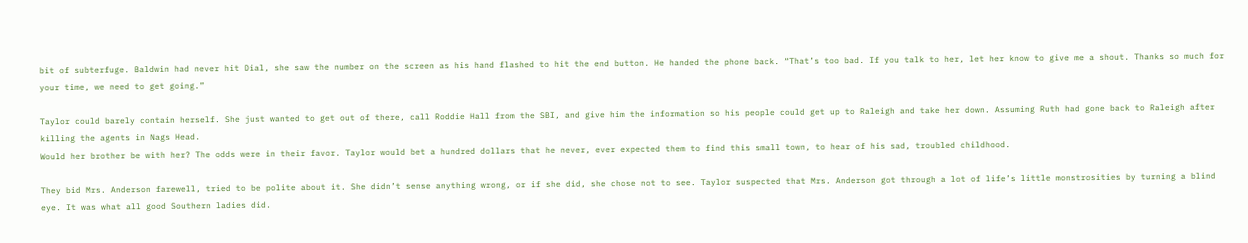bit of subterfuge. Baldwin had never hit Dial, she saw the number on the screen as his hand flashed to hit the end button. He handed the phone back. “That’s too bad. If you talk to her, let her know to give me a shout. Thanks so much for your time, we need to get going.”

Taylor could barely contain herself. She just wanted to get out of there, call Roddie Hall from the SBI, and give him the information so his people could get up to Raleigh and take her down. Assuming Ruth had gone back to Raleigh after killing the agents in Nags Head.
Would her brother be with her? The odds were in their favor. Taylor would bet a hundred dollars that he never, ever expected them to find this small town, to hear of his sad, troubled childhood.

They bid Mrs. Anderson farewell, tried to be polite about it. She didn’t sense anything wrong, or if she did, she chose not to see. Taylor suspected that Mrs. Anderson got through a lot of life’s little monstrosities by turning a blind eye. It was what all good Southern ladies did.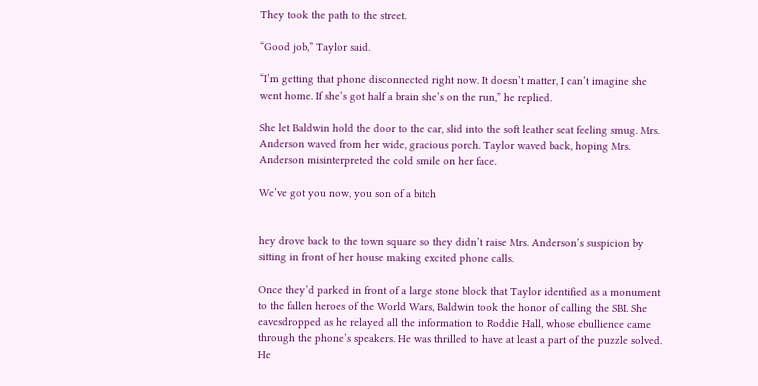They took the path to the street.

“Good job,” Taylor said.

“I’m getting that phone disconnected right now. It doesn’t matter, I can’t imagine she went home. If she’s got half a brain she’s on the run,” he replied.

She let Baldwin hold the door to the car, slid into the soft leather seat feeling smug. Mrs. Anderson waved from her wide, gracious porch. Taylor waved back, hoping Mrs. Anderson misinterpreted the cold smile on her face.

We’ve got you now, you son of a bitch


hey drove back to the town square so they didn’t raise Mrs. Anderson’s suspicion by sitting in front of her house making excited phone calls.

Once they’d parked in front of a large stone block that Taylor identified as a monument to the fallen heroes of the World Wars, Baldwin took the honor of calling the SBI. She eavesdropped as he relayed all the information to Roddie Hall, whose ebullience came through the phone’s speakers. He was thrilled to have at least a part of the puzzle solved. He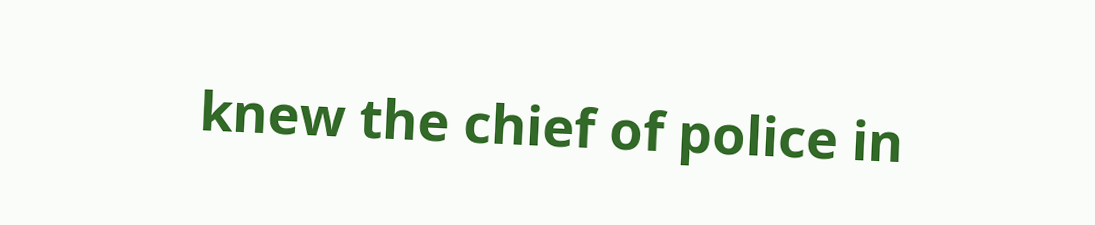knew the chief of police in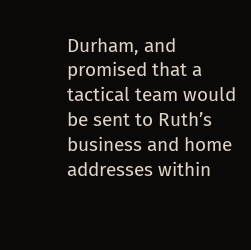Durham, and promised that a tactical team would be sent to Ruth’s business and home addresses within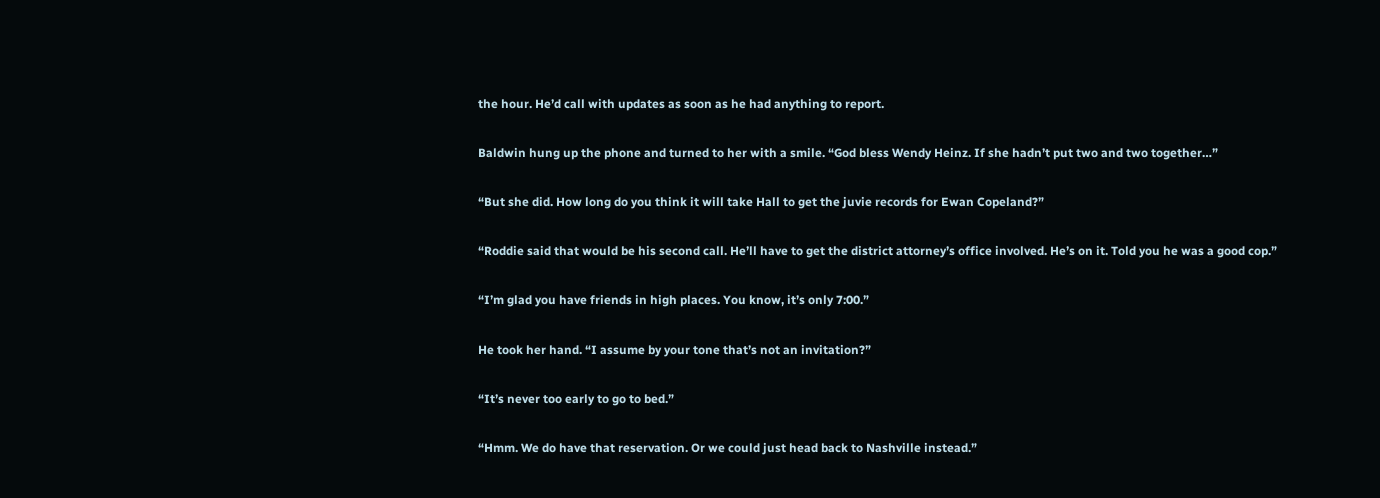the hour. He’d call with updates as soon as he had anything to report.

Baldwin hung up the phone and turned to her with a smile. “God bless Wendy Heinz. If she hadn’t put two and two together…”

“But she did. How long do you think it will take Hall to get the juvie records for Ewan Copeland?”

“Roddie said that would be his second call. He’ll have to get the district attorney’s office involved. He’s on it. Told you he was a good cop.”

“I’m glad you have friends in high places. You know, it’s only 7:00.”

He took her hand. “I assume by your tone that’s not an invitation?”

“It’s never too early to go to bed.”

“Hmm. We do have that reservation. Or we could just head back to Nashville instead.”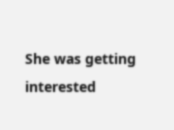She was getting interested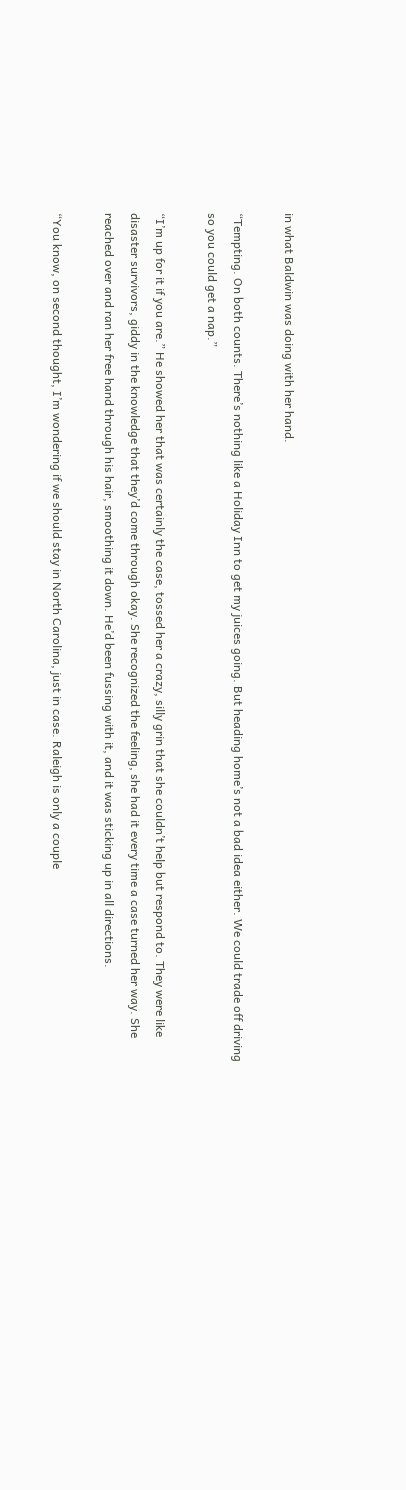in what Baldwin was doing with her hand.

“Tempting. On both counts. There’s nothing like a Holiday Inn to get my juices going. But heading home’s not a bad idea either. We could trade off driving so you could get a nap.”

“I’m up for it if you are.” He showed her that was certainly the case, tossed her a crazy, silly grin that she couldn’t help but respond to. They were like disaster survivors, giddy in the knowledge that they’d come through okay. She recognized the feeling, she had it every time a case turned her way. She reached over and ran her free hand through his hair, smoothing it down. He’d been fussing with it, and it was sticking up in all directions.

“You know, on second thought, I’m wondering if we should stay in North Carolina, just in case. Raleigh is only a couple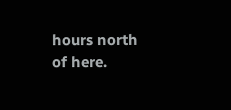hours north of here.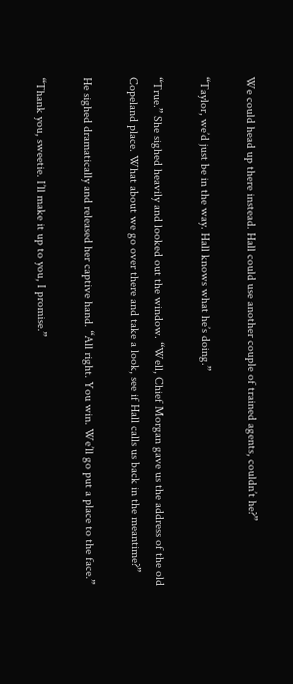We could head up there instead. Hall could use another couple of trained agents, couldn’t he?”

“Taylor, we’d just be in the way. Hall knows what he’s doing.”

“True.” She sighed heavily and looked out the window. “Well, Chief Morgan gave us the address of the old Copeland place. What about we go over there and take a look, see if Hall calls us back in the meantime?”

He sighed dramatically and released her captive hand. “All right. You win. We’ll go put a place to the face.”

“Thank you, sweetie. I’ll make it up to you, I promise.”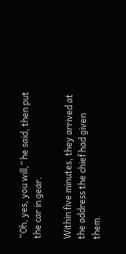“Oh, yes, you will,” he said, then put the car in gear.

Within five minutes, they arrived at the address the chief had given them.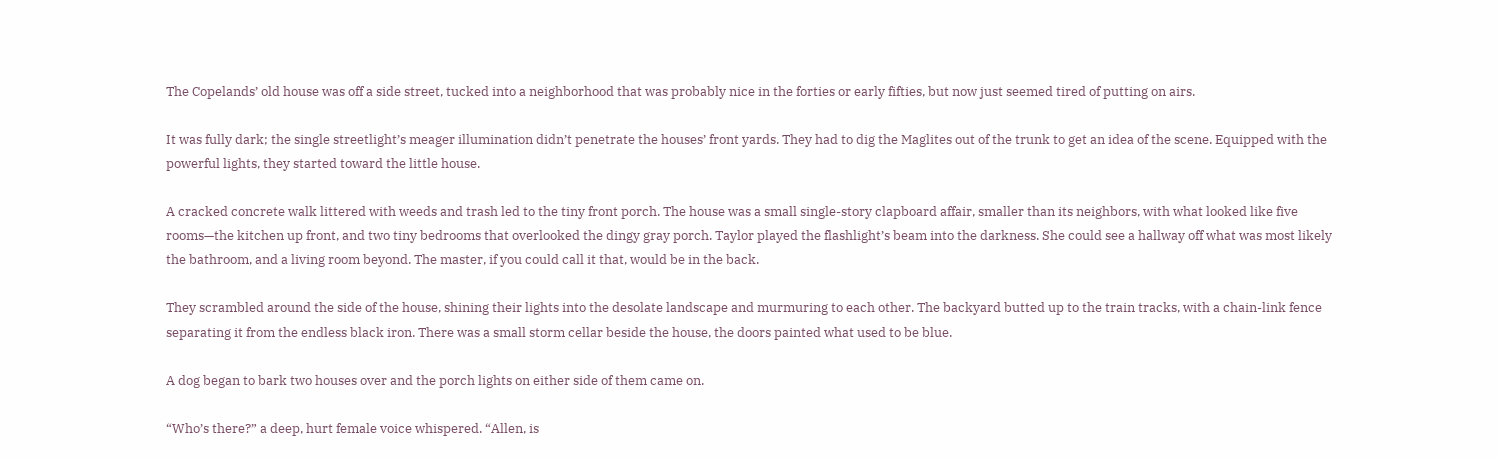The Copelands’ old house was off a side street, tucked into a neighborhood that was probably nice in the forties or early fifties, but now just seemed tired of putting on airs.

It was fully dark; the single streetlight’s meager illumination didn’t penetrate the houses’ front yards. They had to dig the Maglites out of the trunk to get an idea of the scene. Equipped with the powerful lights, they started toward the little house.

A cracked concrete walk littered with weeds and trash led to the tiny front porch. The house was a small single-story clapboard affair, smaller than its neighbors, with what looked like five rooms—the kitchen up front, and two tiny bedrooms that overlooked the dingy gray porch. Taylor played the flashlight’s beam into the darkness. She could see a hallway off what was most likely the bathroom, and a living room beyond. The master, if you could call it that, would be in the back.

They scrambled around the side of the house, shining their lights into the desolate landscape and murmuring to each other. The backyard butted up to the train tracks, with a chain-link fence separating it from the endless black iron. There was a small storm cellar beside the house, the doors painted what used to be blue.

A dog began to bark two houses over and the porch lights on either side of them came on.

“Who’s there?” a deep, hurt female voice whispered. “Allen, is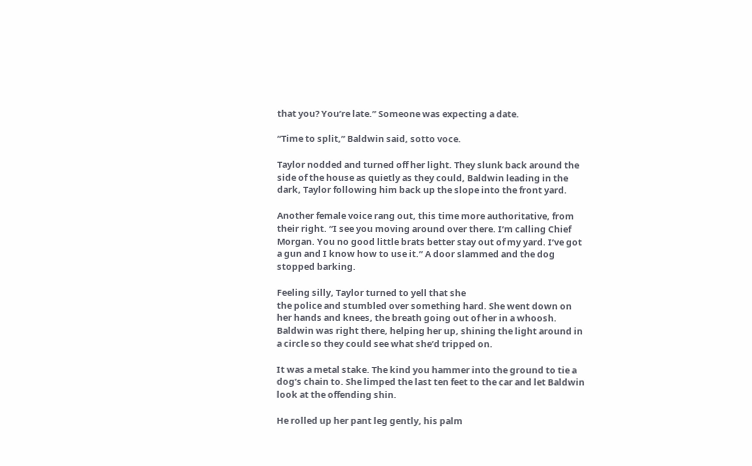that you? You’re late.” Someone was expecting a date.

“Time to split,” Baldwin said, sotto voce.

Taylor nodded and turned off her light. They slunk back around the side of the house as quietly as they could, Baldwin leading in the dark, Taylor following him back up the slope into the front yard.

Another female voice rang out, this time more authoritative, from their right. “I see you moving around over there. I’m calling Chief Morgan. You no good little brats better stay out of my yard. I’ve got a gun and I know how to use it.” A door slammed and the dog stopped barking.

Feeling silly, Taylor turned to yell that she
the police and stumbled over something hard. She went down on her hands and knees, the breath going out of her in a whoosh. Baldwin was right there, helping her up, shining the light around in a circle so they could see what she’d tripped on.

It was a metal stake. The kind you hammer into the ground to tie a dog’s chain to. She limped the last ten feet to the car and let Baldwin look at the offending shin.

He rolled up her pant leg gently, his palm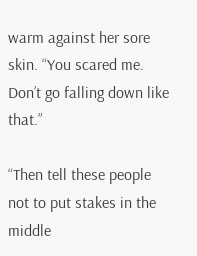warm against her sore skin. “You scared me. Don’t go falling down like that.”

“Then tell these people not to put stakes in the middle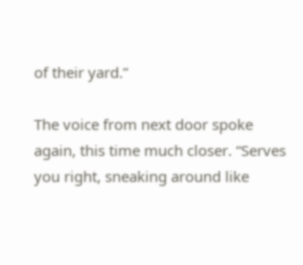of their yard.”

The voice from next door spoke again, this time much closer. “Serves you right, sneaking around like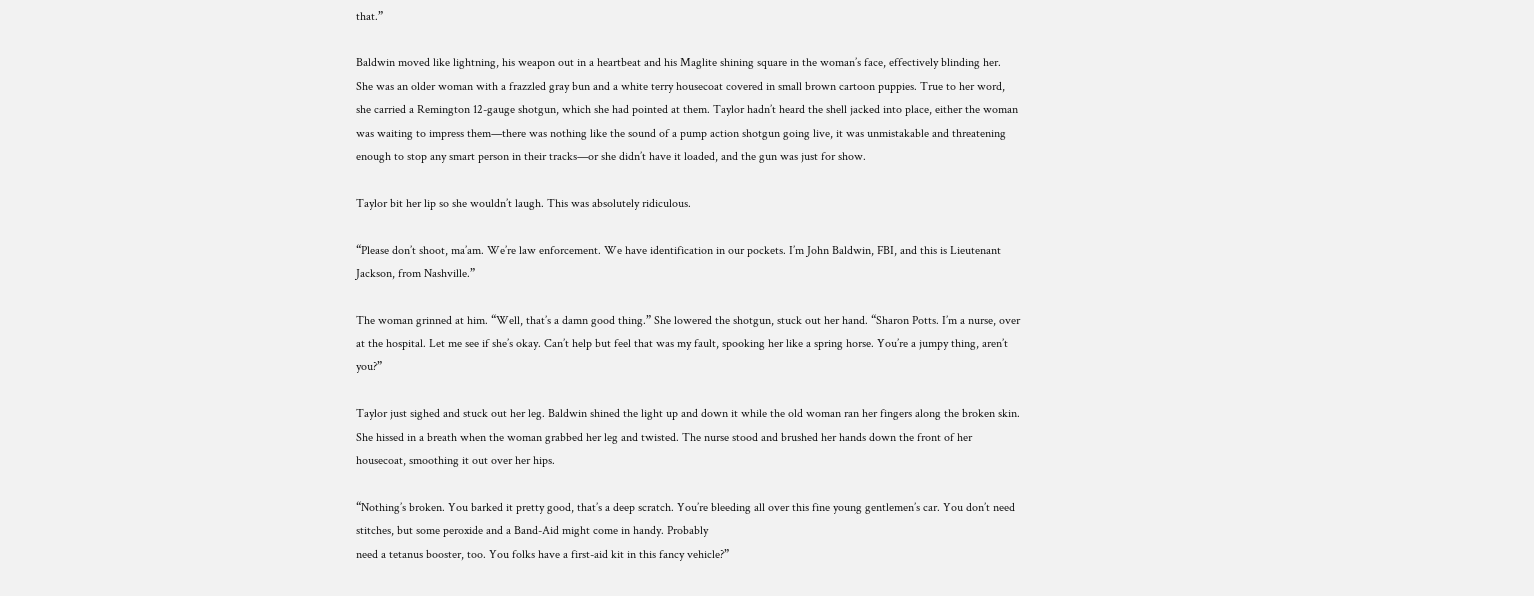that.”

Baldwin moved like lightning, his weapon out in a heartbeat and his Maglite shining square in the woman’s face, effectively blinding her. She was an older woman with a frazzled gray bun and a white terry housecoat covered in small brown cartoon puppies. True to her word, she carried a Remington 12-gauge shotgun, which she had pointed at them. Taylor hadn’t heard the shell jacked into place, either the woman was waiting to impress them—there was nothing like the sound of a pump action shotgun going live, it was unmistakable and threatening enough to stop any smart person in their tracks—or she didn’t have it loaded, and the gun was just for show.

Taylor bit her lip so she wouldn’t laugh. This was absolutely ridiculous.

“Please don’t shoot, ma’am. We’re law enforcement. We have identification in our pockets. I’m John Baldwin, FBI, and this is Lieutenant Jackson, from Nashville.”

The woman grinned at him. “Well, that’s a damn good thing.” She lowered the shotgun, stuck out her hand. “Sharon Potts. I’m a nurse, over at the hospital. Let me see if she’s okay. Can’t help but feel that was my fault, spooking her like a spring horse. You’re a jumpy thing, aren’t you?”

Taylor just sighed and stuck out her leg. Baldwin shined the light up and down it while the old woman ran her fingers along the broken skin. She hissed in a breath when the woman grabbed her leg and twisted. The nurse stood and brushed her hands down the front of her housecoat, smoothing it out over her hips.

“Nothing’s broken. You barked it pretty good, that’s a deep scratch. You’re bleeding all over this fine young gentlemen’s car. You don’t need stitches, but some peroxide and a Band-Aid might come in handy. Probably
need a tetanus booster, too. You folks have a first-aid kit in this fancy vehicle?”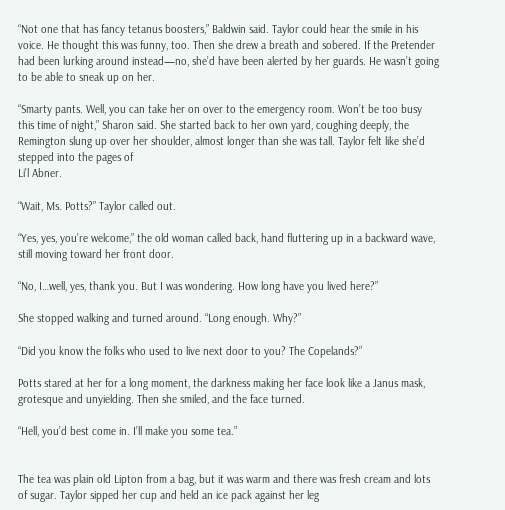“Not one that has fancy tetanus boosters,” Baldwin said. Taylor could hear the smile in his voice. He thought this was funny, too. Then she drew a breath and sobered. If the Pretender had been lurking around instead—no, she’d have been alerted by her guards. He wasn’t going to be able to sneak up on her.

“Smarty pants. Well, you can take her on over to the emergency room. Won’t be too busy this time of night,” Sharon said. She started back to her own yard, coughing deeply, the Remington slung up over her shoulder, almost longer than she was tall. Taylor felt like she’d stepped into the pages of
Li’l Abner.

“Wait, Ms. Potts?” Taylor called out.

“Yes, yes, you’re welcome,” the old woman called back, hand fluttering up in a backward wave, still moving toward her front door.

“No, I…well, yes, thank you. But I was wondering. How long have you lived here?”

She stopped walking and turned around. “Long enough. Why?”

“Did you know the folks who used to live next door to you? The Copelands?”

Potts stared at her for a long moment, the darkness making her face look like a Janus mask, grotesque and unyielding. Then she smiled, and the face turned.

“Hell, you’d best come in. I’ll make you some tea.”


The tea was plain old Lipton from a bag, but it was warm and there was fresh cream and lots of sugar. Taylor sipped her cup and held an ice pack against her leg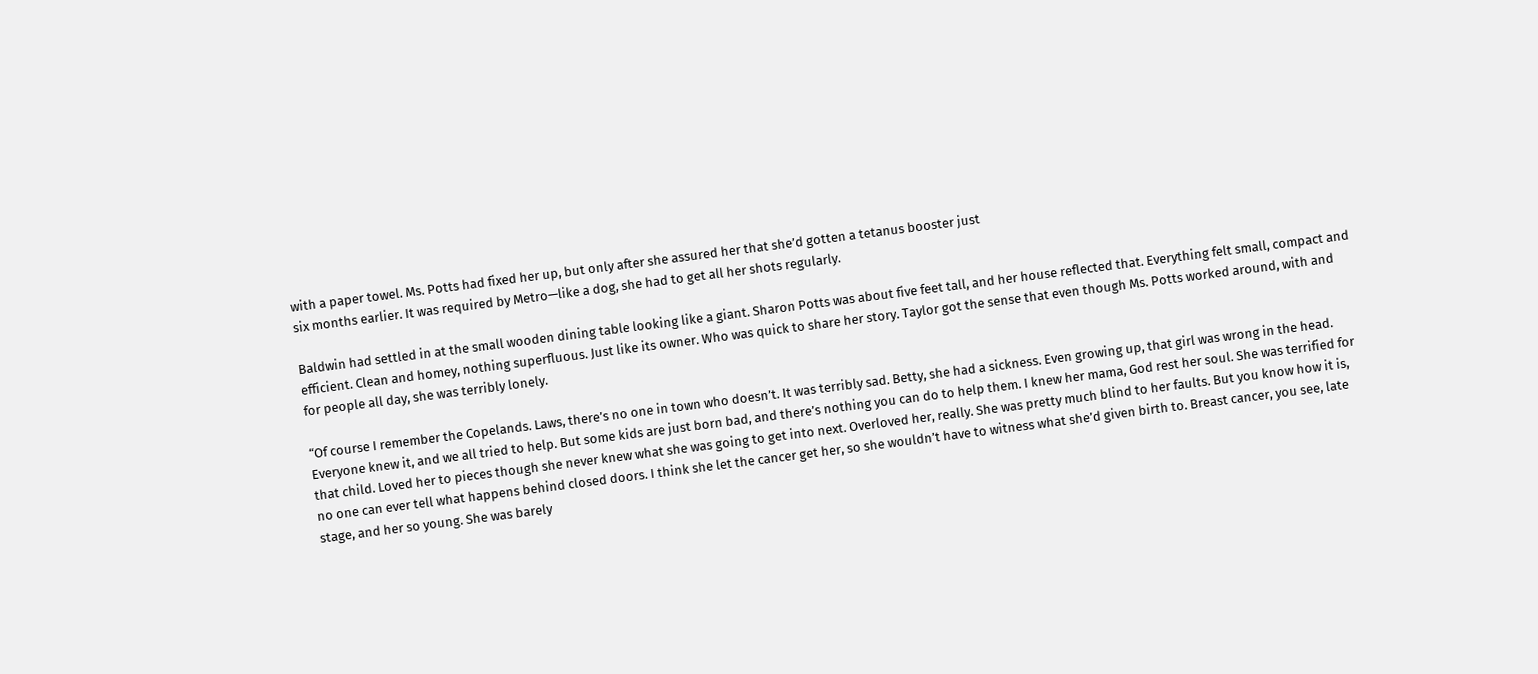with a paper towel. Ms. Potts had fixed her up, but only after she assured her that she’d gotten a tetanus booster just
six months earlier. It was required by Metro—like a dog, she had to get all her shots regularly.

Baldwin had settled in at the small wooden dining table looking like a giant. Sharon Potts was about five feet tall, and her house reflected that. Everything felt small, compact and efficient. Clean and homey, nothing superfluous. Just like its owner. Who was quick to share her story. Taylor got the sense that even though Ms. Potts worked around, with and for people all day, she was terribly lonely.

“Of course I remember the Copelands. Laws, there’s no one in town who doesn’t. It was terribly sad. Betty, she had a sickness. Even growing up, that girl was wrong in the head. Everyone knew it, and we all tried to help. But some kids are just born bad, and there’s nothing you can do to help them. I knew her mama, God rest her soul. She was terrified for that child. Loved her to pieces though she never knew what she was going to get into next. Overloved her, really. She was pretty much blind to her faults. But you know how it is, no one can ever tell what happens behind closed doors. I think she let the cancer get her, so she wouldn’t have to witness what she’d given birth to. Breast cancer, you see, late stage, and her so young. She was barely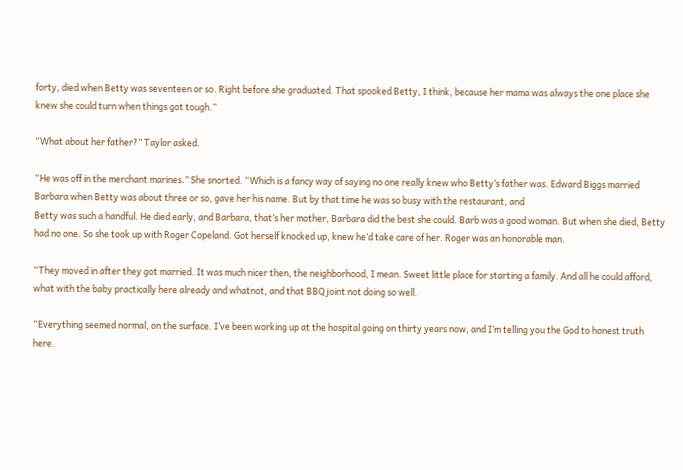forty, died when Betty was seventeen or so. Right before she graduated. That spooked Betty, I think, because her mama was always the one place she knew she could turn when things got tough.”

“What about her father?” Taylor asked.

“He was off in the merchant marines.” She snorted. “Which is a fancy way of saying no one really knew who Betty’s father was. Edward Biggs married Barbara when Betty was about three or so, gave her his name. But by that time he was so busy with the restaurant, and
Betty was such a handful. He died early, and Barbara, that’s her mother, Barbara did the best she could. Barb was a good woman. But when she died, Betty had no one. So she took up with Roger Copeland. Got herself knocked up, knew he’d take care of her. Roger was an honorable man.

“They moved in after they got married. It was much nicer then, the neighborhood, I mean. Sweet little place for starting a family. And all he could afford, what with the baby practically here already and whatnot, and that BBQ joint not doing so well.

“Everything seemed normal, on the surface. I’ve been working up at the hospital going on thirty years now, and I’m telling you the God to honest truth here.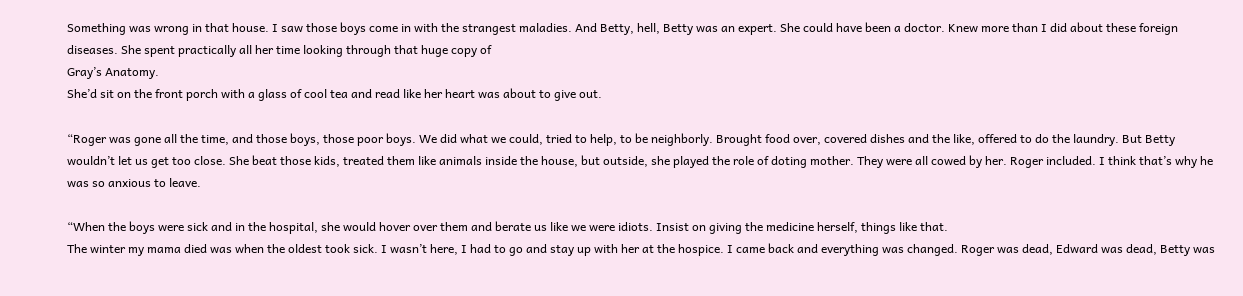Something was wrong in that house. I saw those boys come in with the strangest maladies. And Betty, hell, Betty was an expert. She could have been a doctor. Knew more than I did about these foreign diseases. She spent practically all her time looking through that huge copy of
Gray’s Anatomy.
She’d sit on the front porch with a glass of cool tea and read like her heart was about to give out.

“Roger was gone all the time, and those boys, those poor boys. We did what we could, tried to help, to be neighborly. Brought food over, covered dishes and the like, offered to do the laundry. But Betty wouldn’t let us get too close. She beat those kids, treated them like animals inside the house, but outside, she played the role of doting mother. They were all cowed by her. Roger included. I think that’s why he was so anxious to leave.

“When the boys were sick and in the hospital, she would hover over them and berate us like we were idiots. Insist on giving the medicine herself, things like that.
The winter my mama died was when the oldest took sick. I wasn’t here, I had to go and stay up with her at the hospice. I came back and everything was changed. Roger was dead, Edward was dead, Betty was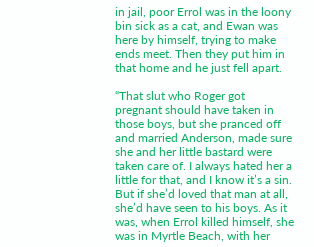in jail, poor Errol was in the loony bin sick as a cat, and Ewan was here by himself, trying to make ends meet. Then they put him in that home and he just fell apart.

“That slut who Roger got pregnant should have taken in those boys, but she pranced off and married Anderson, made sure she and her little bastard were taken care of. I always hated her a little for that, and I know it’s a sin. But if she’d loved that man at all, she’d have seen to his boys. As it was, when Errol killed himself, she was in Myrtle Beach, with her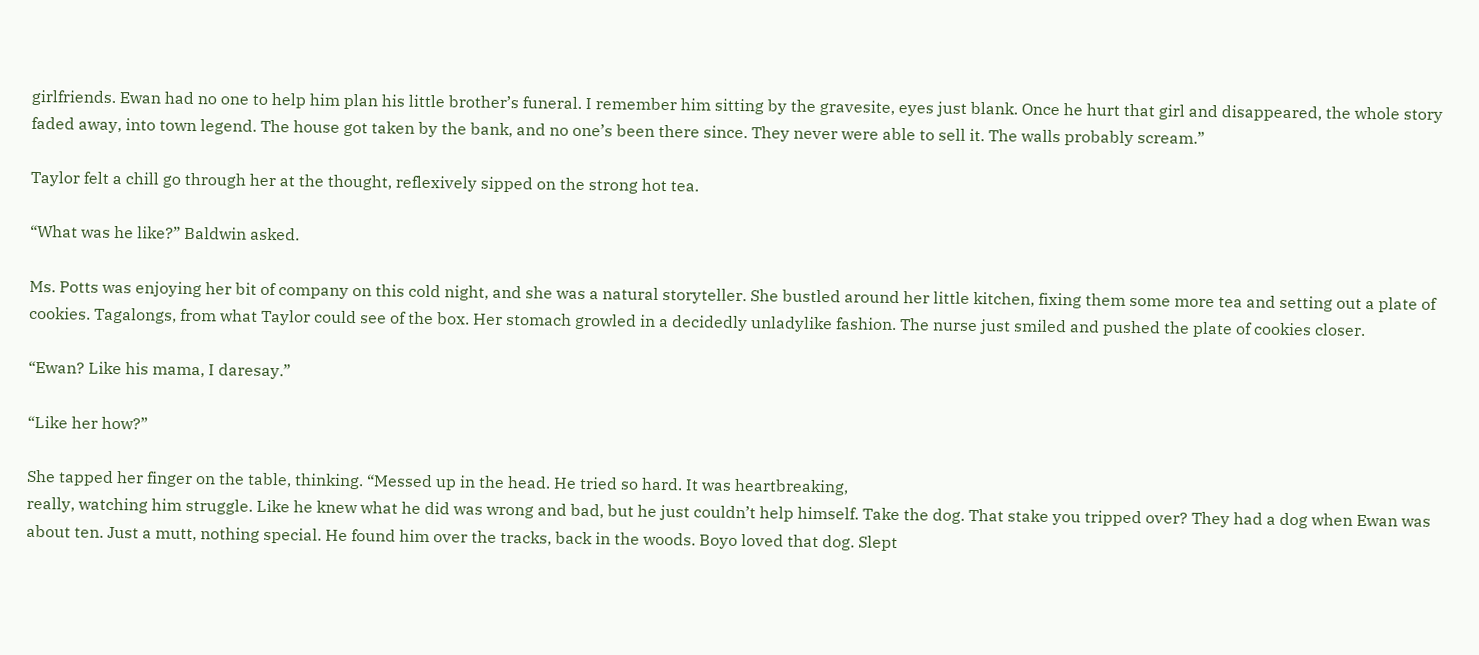girlfriends. Ewan had no one to help him plan his little brother’s funeral. I remember him sitting by the gravesite, eyes just blank. Once he hurt that girl and disappeared, the whole story faded away, into town legend. The house got taken by the bank, and no one’s been there since. They never were able to sell it. The walls probably scream.”

Taylor felt a chill go through her at the thought, reflexively sipped on the strong hot tea.

“What was he like?” Baldwin asked.

Ms. Potts was enjoying her bit of company on this cold night, and she was a natural storyteller. She bustled around her little kitchen, fixing them some more tea and setting out a plate of cookies. Tagalongs, from what Taylor could see of the box. Her stomach growled in a decidedly unladylike fashion. The nurse just smiled and pushed the plate of cookies closer.

“Ewan? Like his mama, I daresay.”

“Like her how?”

She tapped her finger on the table, thinking. “Messed up in the head. He tried so hard. It was heartbreaking,
really, watching him struggle. Like he knew what he did was wrong and bad, but he just couldn’t help himself. Take the dog. That stake you tripped over? They had a dog when Ewan was about ten. Just a mutt, nothing special. He found him over the tracks, back in the woods. Boyo loved that dog. Slept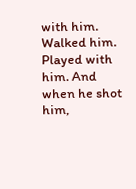with him. Walked him. Played with him. And when he shot him,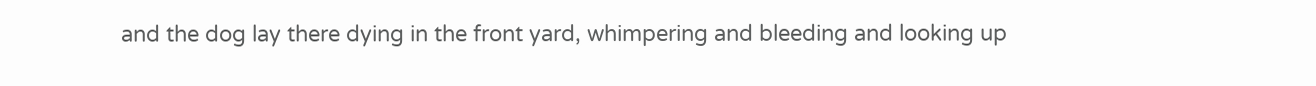and the dog lay there dying in the front yard, whimpering and bleeding and looking up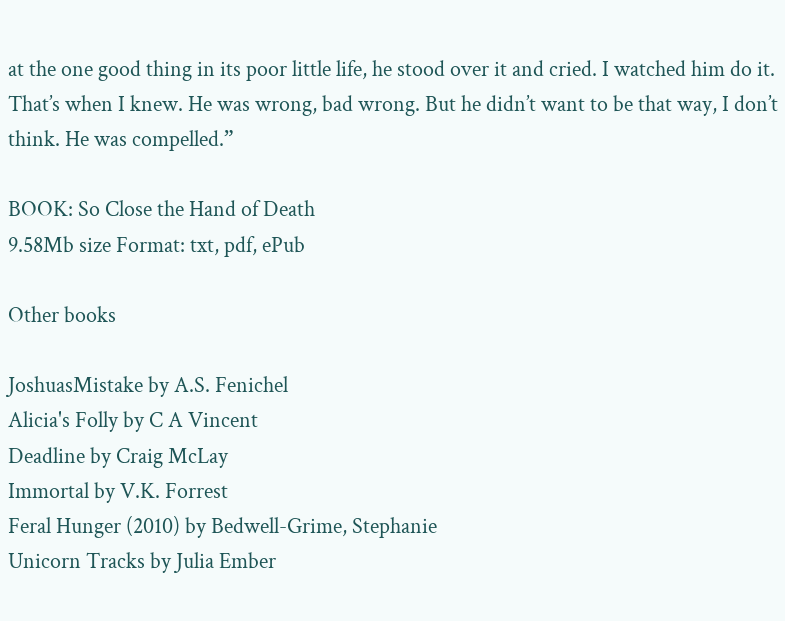at the one good thing in its poor little life, he stood over it and cried. I watched him do it. That’s when I knew. He was wrong, bad wrong. But he didn’t want to be that way, I don’t think. He was compelled.”

BOOK: So Close the Hand of Death
9.58Mb size Format: txt, pdf, ePub

Other books

JoshuasMistake by A.S. Fenichel
Alicia's Folly by C A Vincent
Deadline by Craig McLay
Immortal by V.K. Forrest
Feral Hunger (2010) by Bedwell-Grime, Stephanie
Unicorn Tracks by Julia Ember